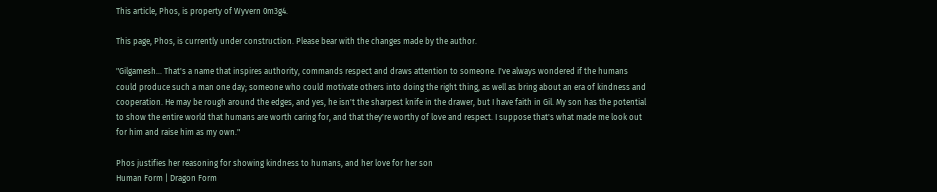This article, Phos, is property of Wyvern 0m3g4.

This page, Phos, is currently under construction. Please bear with the changes made by the author.

"Gilgamesh... That's a name that inspires authority, commands respect and draws attention to someone. I've always wondered if the humans could produce such a man one day; someone who could motivate others into doing the right thing, as well as bring about an era of kindness and cooperation. He may be rough around the edges, and yes, he isn't the sharpest knife in the drawer, but I have faith in Gil. My son has the potential to show the entire world that humans are worth caring for, and that they're worthy of love and respect. I suppose that's what made me look out for him and raise him as my own."

Phos justifies her reasoning for showing kindness to humans, and her love for her son
Human Form | Dragon Form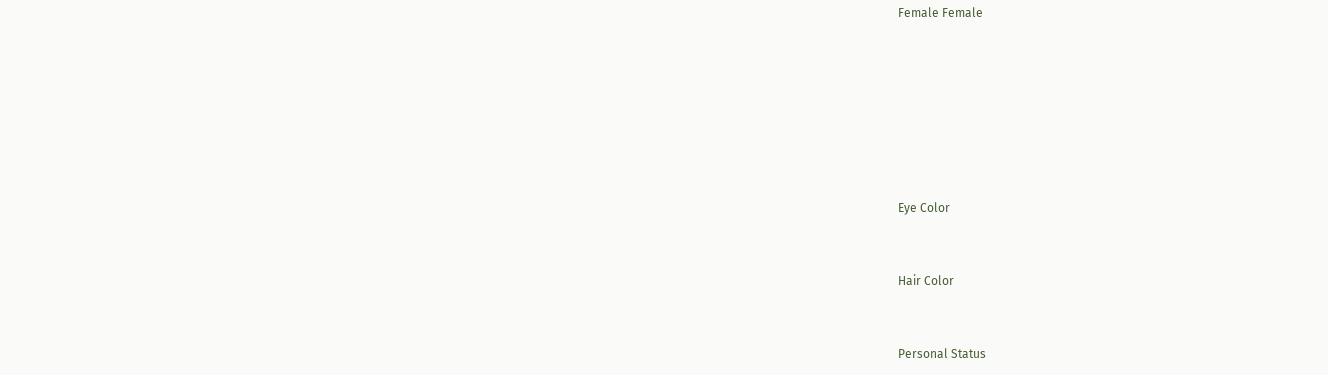Female Female







Eye Color


Hair Color


Personal Status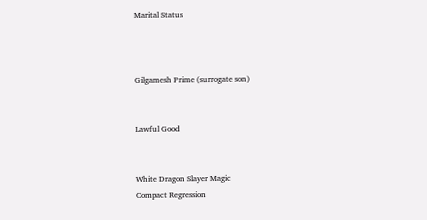Marital Status



Gilgamesh Prime (surrogate son)


Lawful Good


White Dragon Slayer Magic
Compact Regression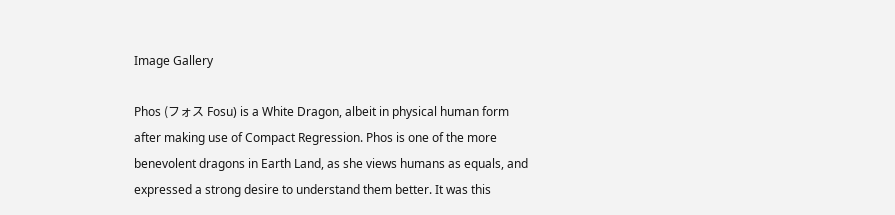Image Gallery

Phos (フォス Fosu) is a White Dragon, albeit in physical human form after making use of Compact Regression. Phos is one of the more benevolent dragons in Earth Land, as she views humans as equals, and expressed a strong desire to understand them better. It was this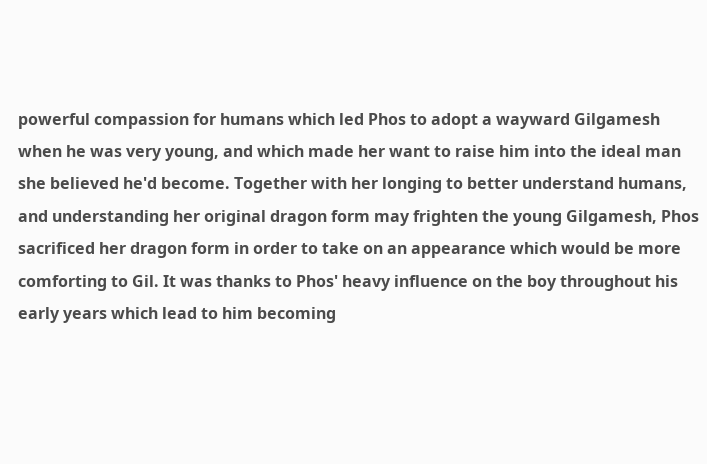powerful compassion for humans which led Phos to adopt a wayward Gilgamesh when he was very young, and which made her want to raise him into the ideal man she believed he'd become. Together with her longing to better understand humans, and understanding her original dragon form may frighten the young Gilgamesh, Phos sacrificed her dragon form in order to take on an appearance which would be more comforting to Gil. It was thanks to Phos' heavy influence on the boy throughout his early years which lead to him becoming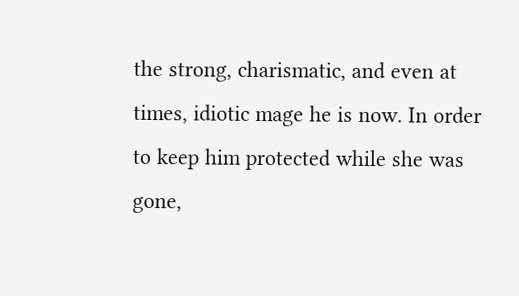the strong, charismatic, and even at times, idiotic mage he is now. In order to keep him protected while she was gone,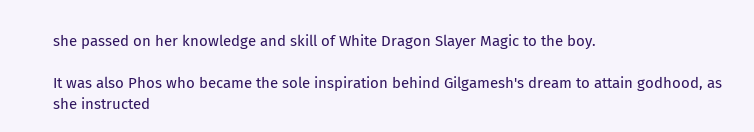she passed on her knowledge and skill of White Dragon Slayer Magic to the boy.

It was also Phos who became the sole inspiration behind Gilgamesh's dream to attain godhood, as she instructed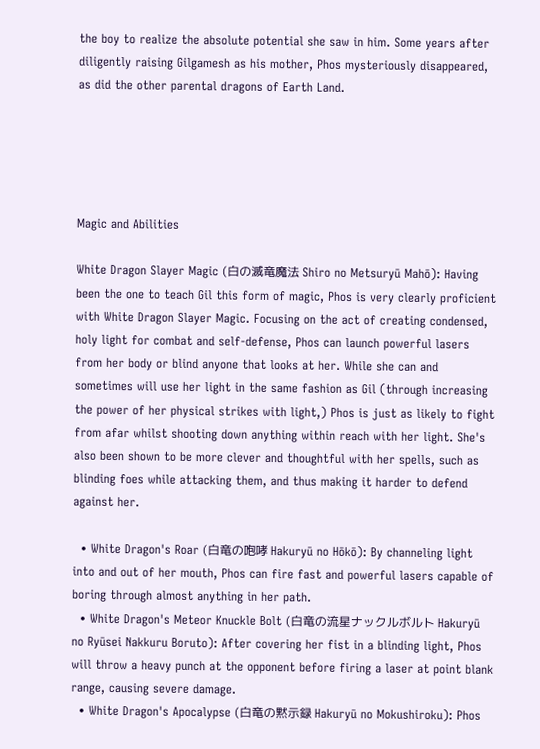the boy to realize the absolute potential she saw in him. Some years after diligently raising Gilgamesh as his mother, Phos mysteriously disappeared, as did the other parental dragons of Earth Land.





Magic and Abilities

White Dragon Slayer Magic (白の滅竜魔法 Shiro no Metsuryū Mahō): Having been the one to teach Gil this form of magic, Phos is very clearly proficient with White Dragon Slayer Magic. Focusing on the act of creating condensed, holy light for combat and self-defense, Phos can launch powerful lasers from her body or blind anyone that looks at her. While she can and sometimes will use her light in the same fashion as Gil (through increasing the power of her physical strikes with light,) Phos is just as likely to fight from afar whilst shooting down anything within reach with her light. She's also been shown to be more clever and thoughtful with her spells, such as blinding foes while attacking them, and thus making it harder to defend against her.

  • White Dragon's Roar (白竜の咆哮 Hakuryū no Hōkō): By channeling light into and out of her mouth, Phos can fire fast and powerful lasers capable of boring through almost anything in her path.
  • White Dragon's Meteor Knuckle Bolt (白竜の流星ナックルボルト Hakuryū no Ryūsei Nakkuru Boruto): After covering her fist in a blinding light, Phos will throw a heavy punch at the opponent before firing a laser at point blank range, causing severe damage.
  • White Dragon's Apocalypse (白竜の黙示録 Hakuryū no Mokushiroku): Phos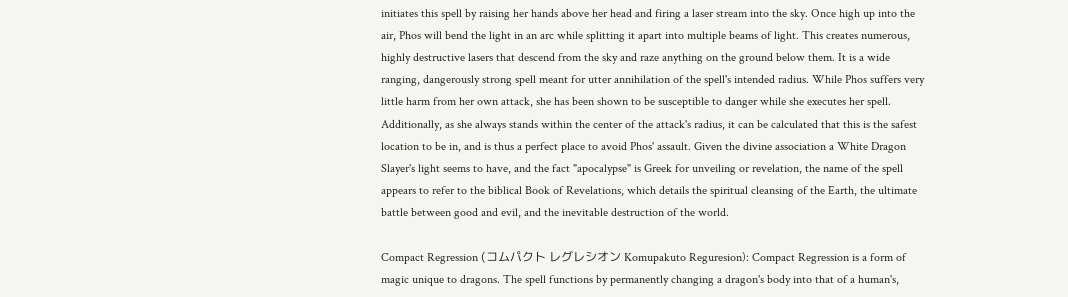initiates this spell by raising her hands above her head and firing a laser stream into the sky. Once high up into the air, Phos will bend the light in an arc while splitting it apart into multiple beams of light. This creates numerous, highly destructive lasers that descend from the sky and raze anything on the ground below them. It is a wide ranging, dangerously strong spell meant for utter annihilation of the spell's intended radius. While Phos suffers very little harm from her own attack, she has been shown to be susceptible to danger while she executes her spell. Additionally, as she always stands within the center of the attack's radius, it can be calculated that this is the safest location to be in, and is thus a perfect place to avoid Phos' assault. Given the divine association a White Dragon Slayer's light seems to have, and the fact "apocalypse" is Greek for unveiling or revelation, the name of the spell appears to refer to the biblical Book of Revelations, which details the spiritual cleansing of the Earth, the ultimate battle between good and evil, and the inevitable destruction of the world.

Compact Regression (コムパクト レグレシオン Komupakuto Reguresion): Compact Regression is a form of magic unique to dragons. The spell functions by permanently changing a dragon's body into that of a human's,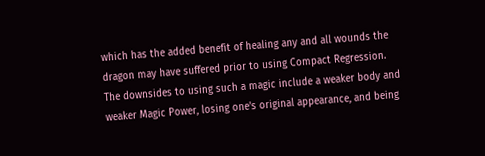which has the added benefit of healing any and all wounds the dragon may have suffered prior to using Compact Regression. The downsides to using such a magic include a weaker body and weaker Magic Power, losing one's original appearance, and being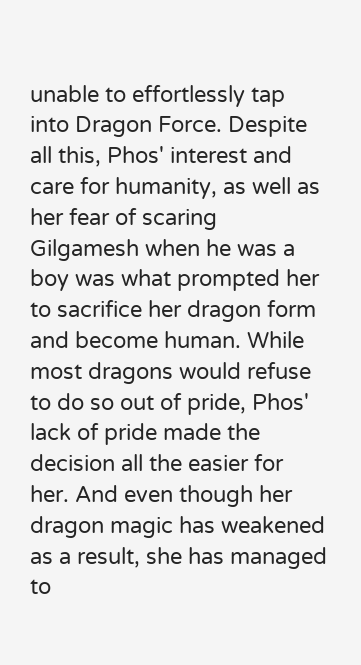unable to effortlessly tap into Dragon Force. Despite all this, Phos' interest and care for humanity, as well as her fear of scaring Gilgamesh when he was a boy was what prompted her to sacrifice her dragon form and become human. While most dragons would refuse to do so out of pride, Phos' lack of pride made the decision all the easier for her. And even though her dragon magic has weakened as a result, she has managed to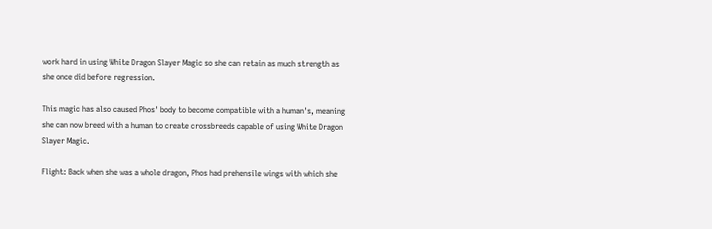work hard in using White Dragon Slayer Magic so she can retain as much strength as she once did before regression.

This magic has also caused Phos' body to become compatible with a human's, meaning she can now breed with a human to create crossbreeds capable of using White Dragon Slayer Magic.

Flight: Back when she was a whole dragon, Phos had prehensile wings with which she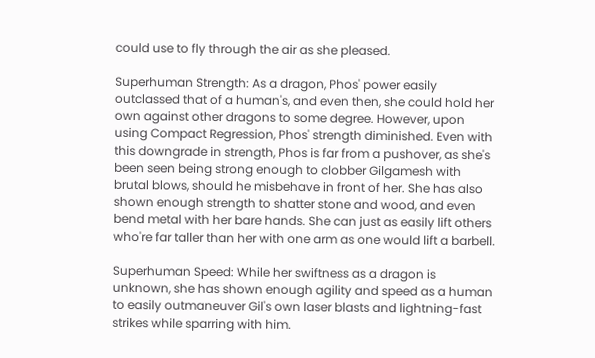could use to fly through the air as she pleased.

Superhuman Strength: As a dragon, Phos' power easily outclassed that of a human's, and even then, she could hold her own against other dragons to some degree. However, upon using Compact Regression, Phos' strength diminished. Even with this downgrade in strength, Phos is far from a pushover, as she's been seen being strong enough to clobber Gilgamesh with brutal blows, should he misbehave in front of her. She has also shown enough strength to shatter stone and wood, and even bend metal with her bare hands. She can just as easily lift others who're far taller than her with one arm as one would lift a barbell.

Superhuman Speed: While her swiftness as a dragon is unknown, she has shown enough agility and speed as a human to easily outmaneuver Gil's own laser blasts and lightning-fast strikes while sparring with him.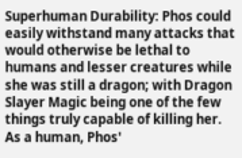Superhuman Durability: Phos could easily withstand many attacks that would otherwise be lethal to humans and lesser creatures while she was still a dragon; with Dragon Slayer Magic being one of the few things truly capable of killing her. As a human, Phos'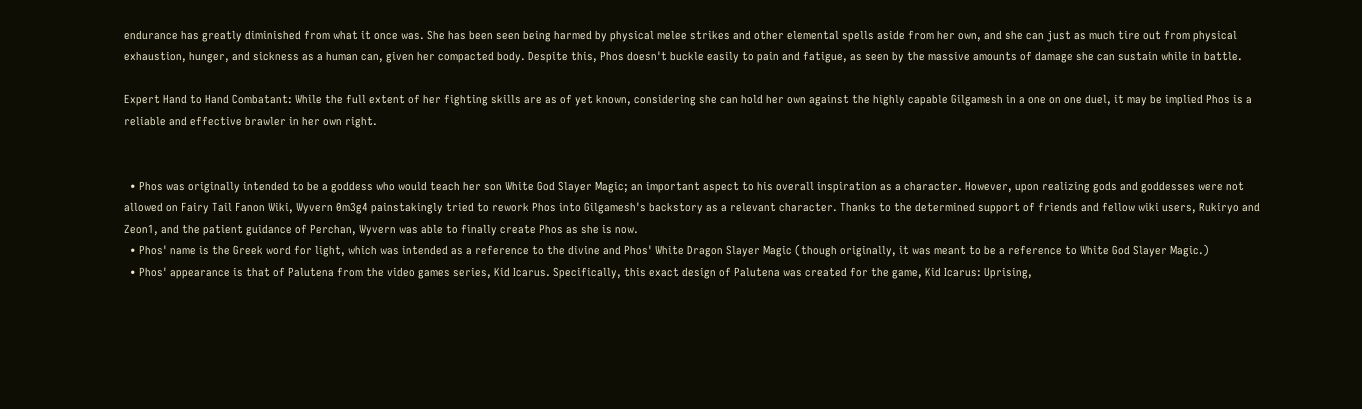endurance has greatly diminished from what it once was. She has been seen being harmed by physical melee strikes and other elemental spells aside from her own, and she can just as much tire out from physical exhaustion, hunger, and sickness as a human can, given her compacted body. Despite this, Phos doesn't buckle easily to pain and fatigue, as seen by the massive amounts of damage she can sustain while in battle.

Expert Hand to Hand Combatant: While the full extent of her fighting skills are as of yet known, considering she can hold her own against the highly capable Gilgamesh in a one on one duel, it may be implied Phos is a reliable and effective brawler in her own right.


  • Phos was originally intended to be a goddess who would teach her son White God Slayer Magic; an important aspect to his overall inspiration as a character. However, upon realizing gods and goddesses were not allowed on Fairy Tail Fanon Wiki, Wyvern 0m3g4 painstakingly tried to rework Phos into Gilgamesh's backstory as a relevant character. Thanks to the determined support of friends and fellow wiki users, Rukiryo and Zeon1, and the patient guidance of Perchan, Wyvern was able to finally create Phos as she is now.
  • Phos' name is the Greek word for light, which was intended as a reference to the divine and Phos' White Dragon Slayer Magic (though originally, it was meant to be a reference to White God Slayer Magic.)
  • Phos' appearance is that of Palutena from the video games series, Kid Icarus. Specifically, this exact design of Palutena was created for the game, Kid Icarus: Uprising,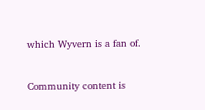which Wyvern is a fan of.


Community content is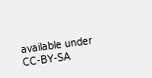available under CC-BY-SA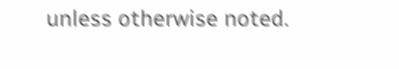unless otherwise noted.